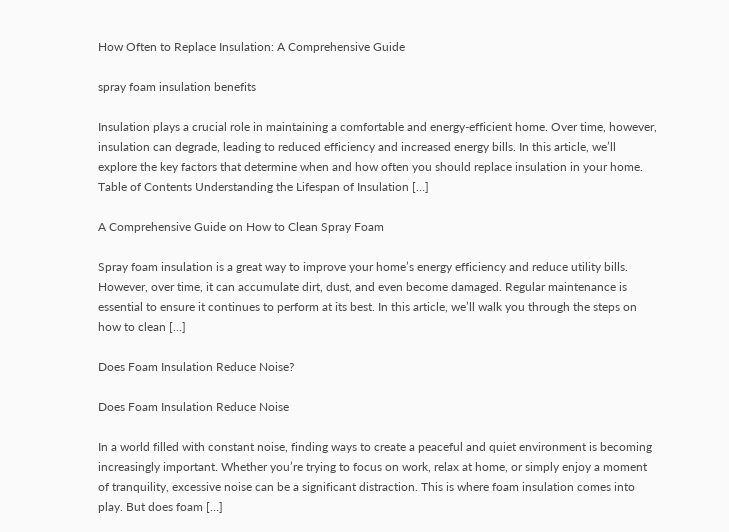How Often to Replace Insulation: A Comprehensive Guide

spray foam insulation benefits

Insulation plays a crucial role in maintaining a comfortable and energy-efficient home. Over time, however, insulation can degrade, leading to reduced efficiency and increased energy bills. In this article, we’ll explore the key factors that determine when and how often you should replace insulation in your home. Table of Contents Understanding the Lifespan of Insulation […]

A Comprehensive Guide on How to Clean Spray Foam

Spray foam insulation is a great way to improve your home’s energy efficiency and reduce utility bills. However, over time, it can accumulate dirt, dust, and even become damaged. Regular maintenance is essential to ensure it continues to perform at its best. In this article, we’ll walk you through the steps on how to clean […]

Does Foam Insulation Reduce Noise?

Does Foam Insulation Reduce Noise

In a world filled with constant noise, finding ways to create a peaceful and quiet environment is becoming increasingly important. Whether you’re trying to focus on work, relax at home, or simply enjoy a moment of tranquility, excessive noise can be a significant distraction. This is where foam insulation comes into play. But does foam […]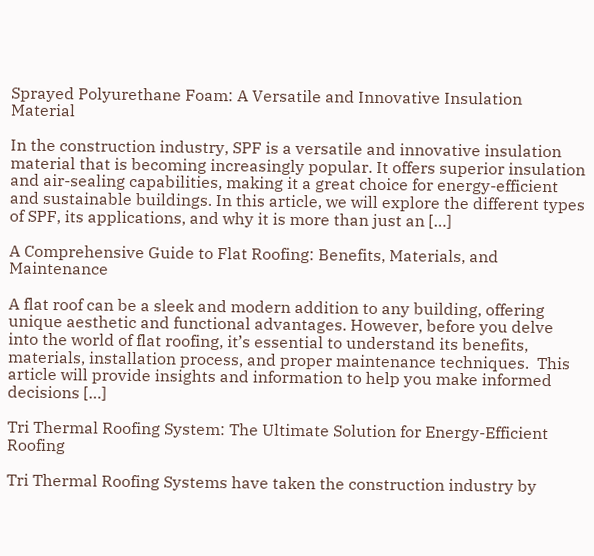Sprayed Polyurethane Foam: A Versatile and Innovative Insulation Material

In the construction industry, SPF is a versatile and innovative insulation material that is becoming increasingly popular. It offers superior insulation and air-sealing capabilities, making it a great choice for energy-efficient and sustainable buildings. In this article, we will explore the different types of SPF, its applications, and why it is more than just an […]

A Comprehensive Guide to Flat Roofing: Benefits, Materials, and Maintenance

A flat roof can be a sleek and modern addition to any building, offering unique aesthetic and functional advantages. However, before you delve into the world of flat roofing, it’s essential to understand its benefits, materials, installation process, and proper maintenance techniques.  This article will provide insights and information to help you make informed decisions […]

Tri Thermal Roofing System: The Ultimate Solution for Energy-Efficient Roofing

Tri Thermal Roofing Systems have taken the construction industry by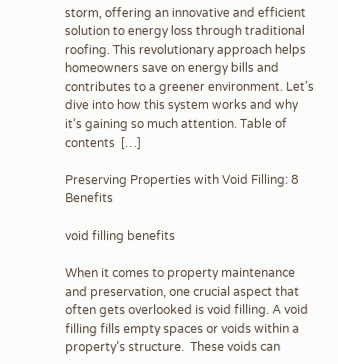storm, offering an innovative and efficient solution to energy loss through traditional roofing. This revolutionary approach helps homeowners save on energy bills and contributes to a greener environment. Let’s dive into how this system works and why it’s gaining so much attention. Table of contents  […]

Preserving Properties with Void Filling: 8 Benefits

void filling benefits

When it comes to property maintenance and preservation, one crucial aspect that often gets overlooked is void filling. A void filling fills empty spaces or voids within a property’s structure.  These voids can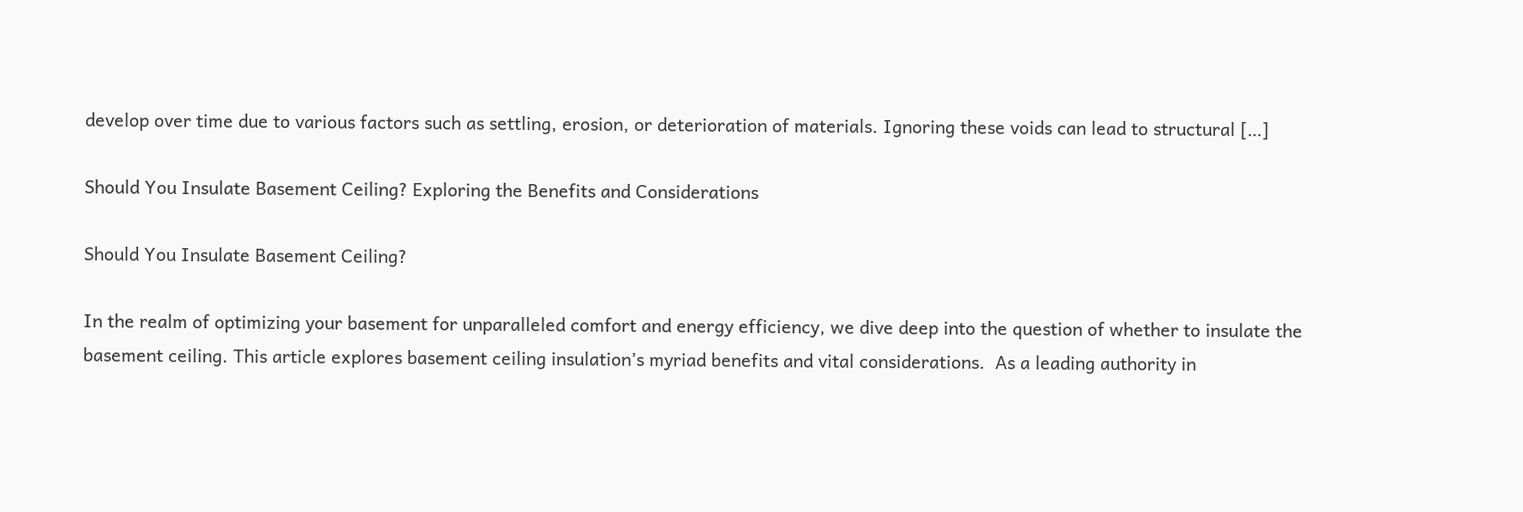develop over time due to various factors such as settling, erosion, or deterioration of materials. Ignoring these voids can lead to structural […]

Should You Insulate Basement Ceiling? Exploring the Benefits and Considerations

Should You Insulate Basement Ceiling?

In the realm of optimizing your basement for unparalleled comfort and energy efficiency, we dive deep into the question of whether to insulate the basement ceiling. This article explores basement ceiling insulation’s myriad benefits and vital considerations.  As a leading authority in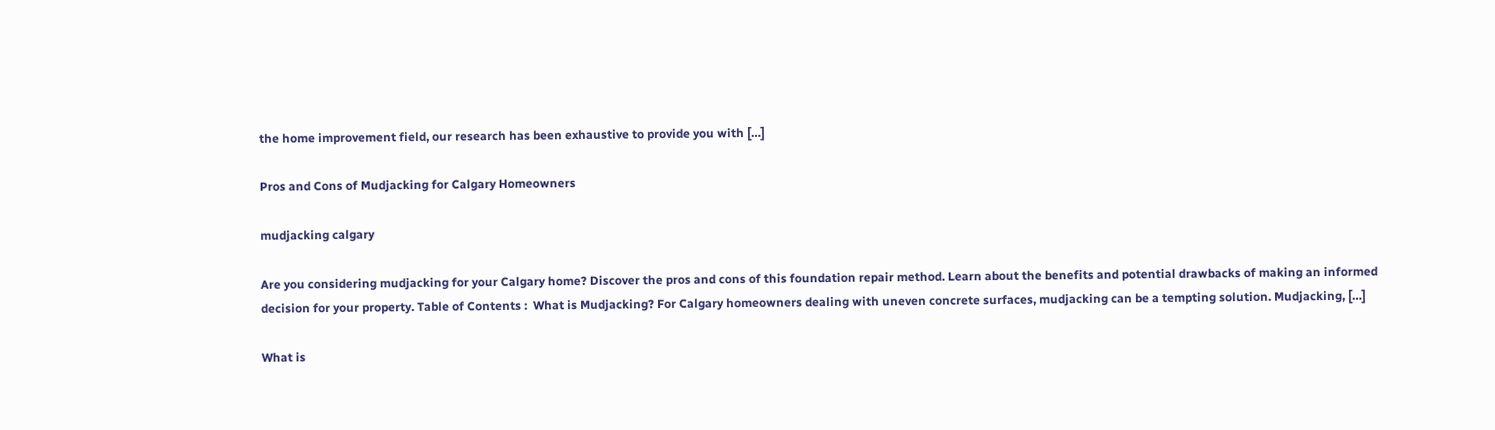the home improvement field, our research has been exhaustive to provide you with […]

Pros and Cons of Mudjacking for Calgary Homeowners

mudjacking calgary

Are you considering mudjacking for your Calgary home? Discover the pros and cons of this foundation repair method. Learn about the benefits and potential drawbacks of making an informed decision for your property. Table of Contents :  What is Mudjacking? For Calgary homeowners dealing with uneven concrete surfaces, mudjacking can be a tempting solution. Mudjacking, […]

What is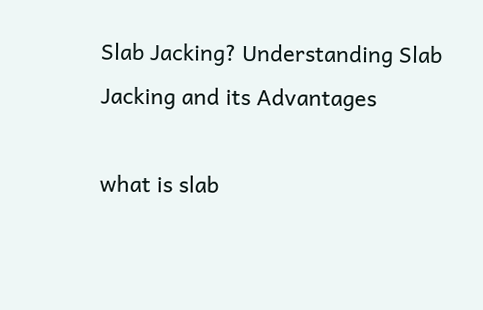Slab Jacking? Understanding Slab Jacking and its Advantages

what is slab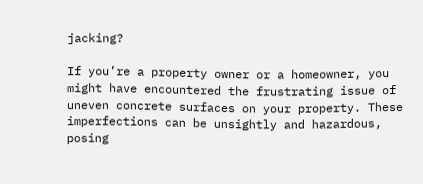jacking?

If you’re a property owner or a homeowner, you might have encountered the frustrating issue of uneven concrete surfaces on your property. These imperfections can be unsightly and hazardous, posing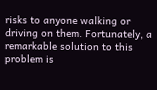risks to anyone walking or driving on them. Fortunately, a remarkable solution to this problem is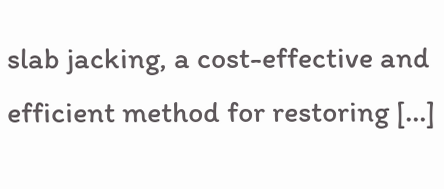slab jacking, a cost-effective and efficient method for restoring […]